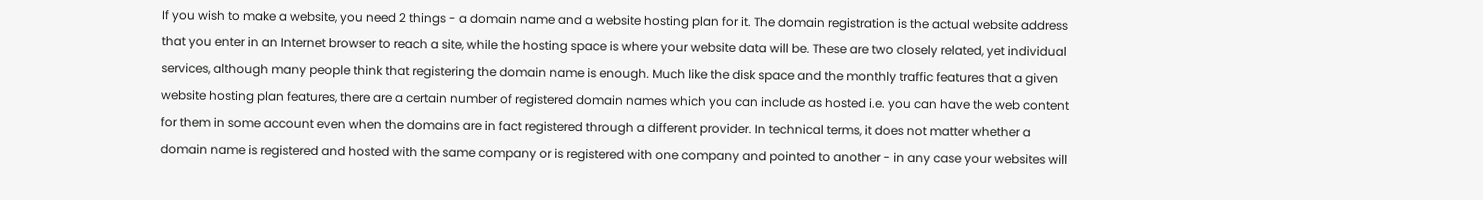If you wish to make a website, you need 2 things - a domain name and a website hosting plan for it. The domain registration is the actual website address that you enter in an Internet browser to reach a site, while the hosting space is where your website data will be. These are two closely related, yet individual services, although many people think that registering the domain name is enough. Much like the disk space and the monthly traffic features that a given website hosting plan features, there are a certain number of registered domain names which you can include as hosted i.e. you can have the web content for them in some account even when the domains are in fact registered through a different provider. In technical terms, it does not matter whether a domain name is registered and hosted with the same company or is registered with one company and pointed to another - in any case your websites will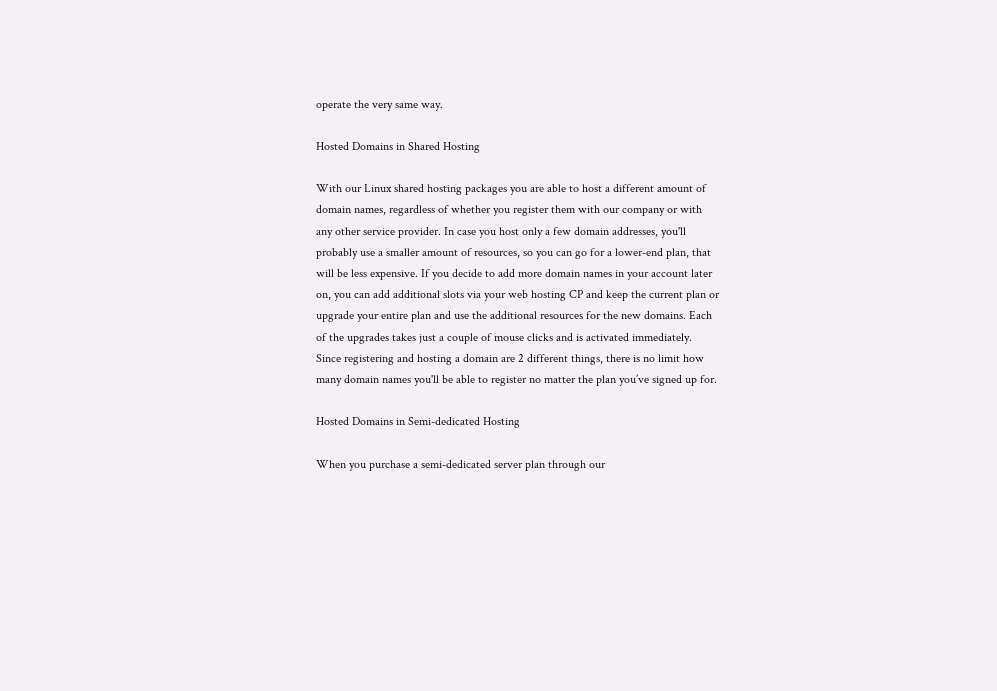operate the very same way.

Hosted Domains in Shared Hosting

With our Linux shared hosting packages you are able to host a different amount of domain names, regardless of whether you register them with our company or with any other service provider. In case you host only a few domain addresses, you'll probably use a smaller amount of resources, so you can go for a lower-end plan, that will be less expensive. If you decide to add more domain names in your account later on, you can add additional slots via your web hosting CP and keep the current plan or upgrade your entire plan and use the additional resources for the new domains. Each of the upgrades takes just a couple of mouse clicks and is activated immediately. Since registering and hosting a domain are 2 different things, there is no limit how many domain names you'll be able to register no matter the plan you’ve signed up for.

Hosted Domains in Semi-dedicated Hosting

When you purchase a semi-dedicated server plan through our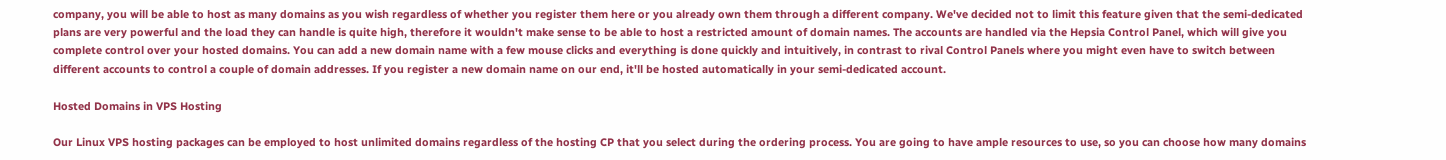company, you will be able to host as many domains as you wish regardless of whether you register them here or you already own them through a different company. We've decided not to limit this feature given that the semi-dedicated plans are very powerful and the load they can handle is quite high, therefore it wouldn't make sense to be able to host a restricted amount of domain names. The accounts are handled via the Hepsia Control Panel, which will give you complete control over your hosted domains. You can add a new domain name with a few mouse clicks and everything is done quickly and intuitively, in contrast to rival Control Panels where you might even have to switch between different accounts to control a couple of domain addresses. If you register a new domain name on our end, it'll be hosted automatically in your semi-dedicated account.

Hosted Domains in VPS Hosting

Our Linux VPS hosting packages can be employed to host unlimited domains regardless of the hosting CP that you select during the ordering process. You are going to have ample resources to use, so you can choose how many domains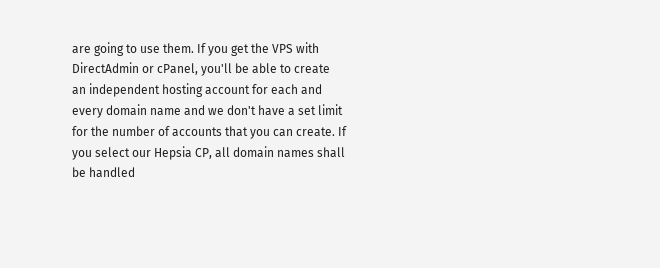are going to use them. If you get the VPS with DirectAdmin or cPanel, you'll be able to create an independent hosting account for each and every domain name and we don't have a set limit for the number of accounts that you can create. If you select our Hepsia CP, all domain names shall be handled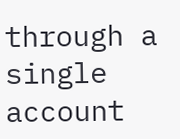through a single account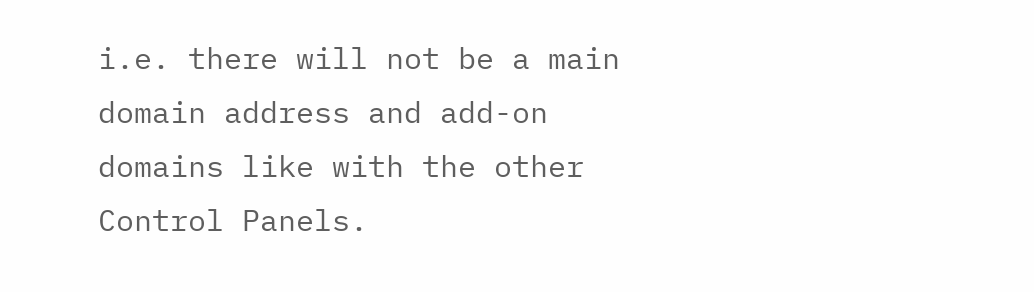i.e. there will not be a main domain address and add-on domains like with the other Control Panels.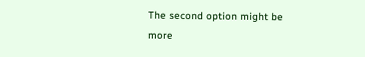The second option might be more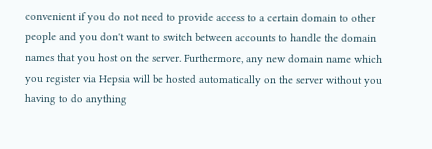convenient if you do not need to provide access to a certain domain to other people and you don't want to switch between accounts to handle the domain names that you host on the server. Furthermore, any new domain name which you register via Hepsia will be hosted automatically on the server without you having to do anything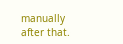manually after that.